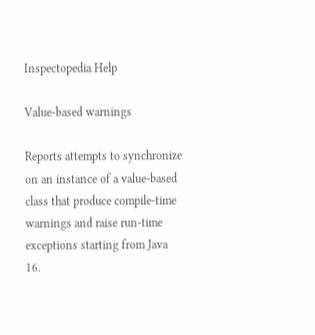Inspectopedia Help

Value-based warnings

Reports attempts to synchronize on an instance of a value-based class that produce compile-time warnings and raise run-time exceptions starting from Java 16.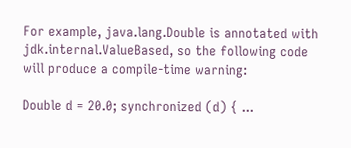For example, java.lang.Double is annotated with jdk.internal.ValueBased, so the following code will produce a compile-time warning:

Double d = 20.0; synchronized (d) { ...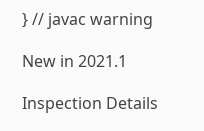} // javac warning

New in 2021.1

Inspection Details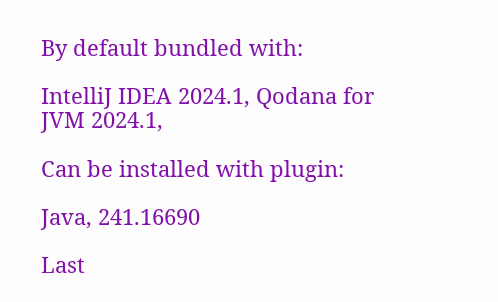By default bundled with:

IntelliJ IDEA 2024.1, Qodana for JVM 2024.1,

Can be installed with plugin:

Java, 241.16690

Last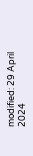modified: 29 April 2024